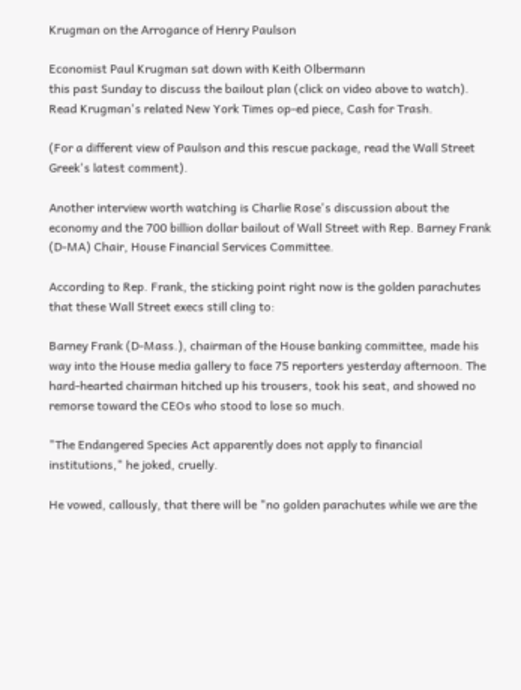Krugman on the Arrogance of Henry Paulson

Economist Paul Krugman sat down with Keith Olbermann
this past Sunday to discuss the bailout plan (click on video above to watch). Read Krugman's related New York Times op-ed piece, Cash for Trash.

(For a different view of Paulson and this rescue package, read the Wall Street Greek's latest comment).

Another interview worth watching is Charlie Rose's discussion about the economy and the 700 billion dollar bailout of Wall Street with Rep. Barney Frank (D-MA) Chair, House Financial Services Committee.

According to Rep. Frank, the sticking point right now is the golden parachutes that these Wall Street execs still cling to:

Barney Frank (D-Mass.), chairman of the House banking committee, made his way into the House media gallery to face 75 reporters yesterday afternoon. The hard-hearted chairman hitched up his trousers, took his seat, and showed no remorse toward the CEOs who stood to lose so much.

"The Endangered Species Act apparently does not apply to financial institutions," he joked, cruelly.

He vowed, callously, that there will be "no golden parachutes while we are the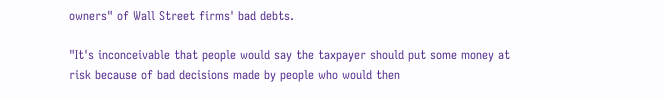owners" of Wall Street firms' bad debts.

"It's inconceivable that people would say the taxpayer should put some money at risk because of bad decisions made by people who would then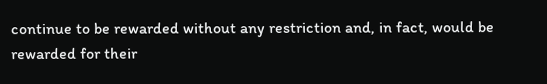continue to be rewarded without any restriction and, in fact, would be rewarded for their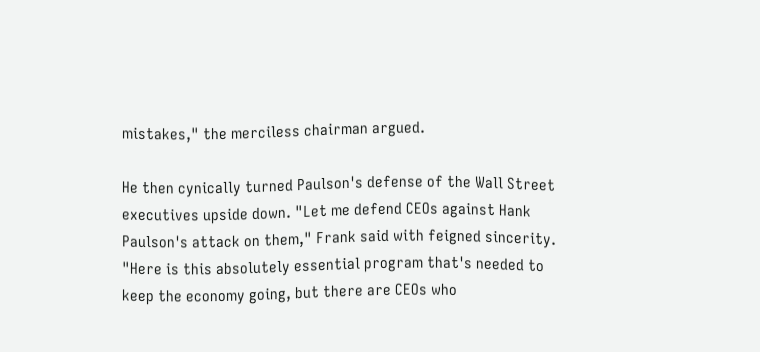mistakes," the merciless chairman argued.

He then cynically turned Paulson's defense of the Wall Street executives upside down. "Let me defend CEOs against Hank Paulson's attack on them," Frank said with feigned sincerity. "Here is this absolutely essential program that's needed to keep the economy going, but there are CEOs who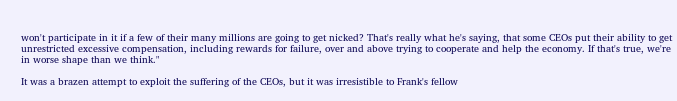won't participate in it if a few of their many millions are going to get nicked? That's really what he's saying, that some CEOs put their ability to get unrestricted excessive compensation, including rewards for failure, over and above trying to cooperate and help the economy. If that's true, we're in worse shape than we think."

It was a brazen attempt to exploit the suffering of the CEOs, but it was irresistible to Frank's fellow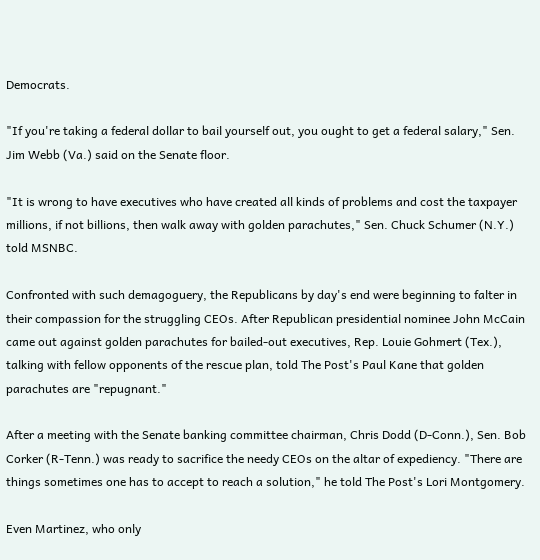Democrats.

"If you're taking a federal dollar to bail yourself out, you ought to get a federal salary," Sen. Jim Webb (Va.) said on the Senate floor.

"It is wrong to have executives who have created all kinds of problems and cost the taxpayer millions, if not billions, then walk away with golden parachutes," Sen. Chuck Schumer (N.Y.) told MSNBC.

Confronted with such demagoguery, the Republicans by day's end were beginning to falter in their compassion for the struggling CEOs. After Republican presidential nominee John McCain came out against golden parachutes for bailed-out executives, Rep. Louie Gohmert (Tex.), talking with fellow opponents of the rescue plan, told The Post's Paul Kane that golden parachutes are "repugnant."

After a meeting with the Senate banking committee chairman, Chris Dodd (D-Conn.), Sen. Bob Corker (R-Tenn.) was ready to sacrifice the needy CEOs on the altar of expediency. "There are things sometimes one has to accept to reach a solution," he told The Post's Lori Montgomery.

Even Martinez, who only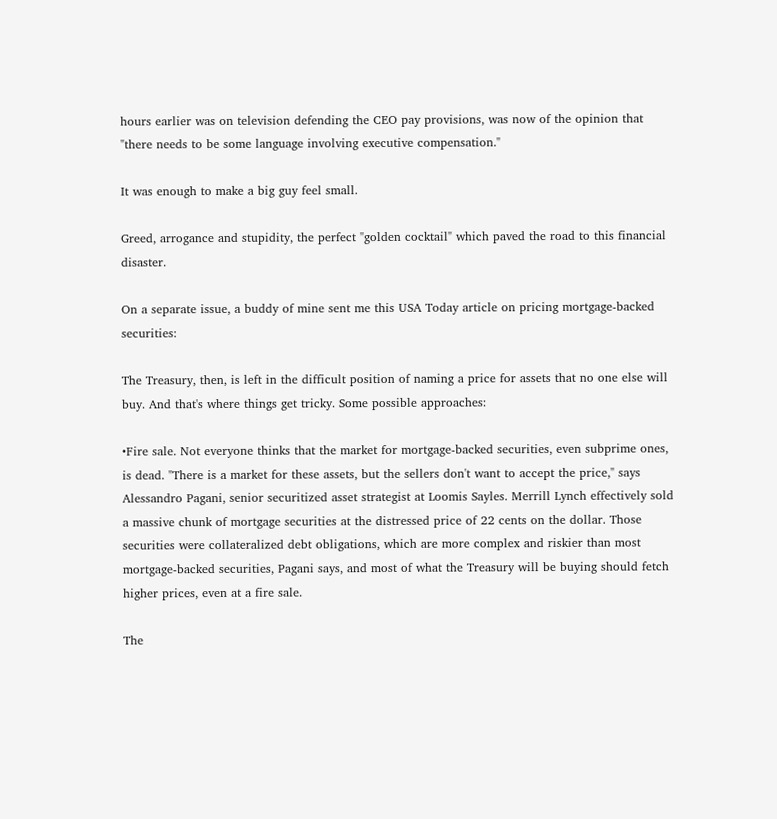hours earlier was on television defending the CEO pay provisions, was now of the opinion that "there needs to be some language involving executive compensation."

It was enough to make a big guy feel small.

Greed, arrogance and stupidity, the perfect "golden cocktail" which paved the road to this financial disaster.

On a separate issue, a buddy of mine sent me this USA Today article on pricing mortgage-backed securities:

The Treasury, then, is left in the difficult position of naming a price for assets that no one else will buy. And that's where things get tricky. Some possible approaches:

•Fire sale. Not everyone thinks that the market for mortgage-backed securities, even subprime ones, is dead. "There is a market for these assets, but the sellers don't want to accept the price," says Alessandro Pagani, senior securitized asset strategist at Loomis Sayles. Merrill Lynch effectively sold a massive chunk of mortgage securities at the distressed price of 22 cents on the dollar. Those securities were collateralized debt obligations, which are more complex and riskier than most mortgage-backed securities, Pagani says, and most of what the Treasury will be buying should fetch higher prices, even at a fire sale.

The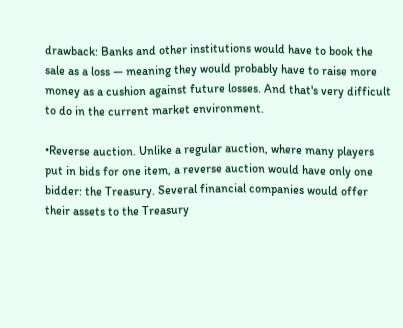drawback: Banks and other institutions would have to book the sale as a loss — meaning they would probably have to raise more money as a cushion against future losses. And that's very difficult to do in the current market environment.

•Reverse auction. Unlike a regular auction, where many players put in bids for one item, a reverse auction would have only one bidder: the Treasury. Several financial companies would offer their assets to the Treasury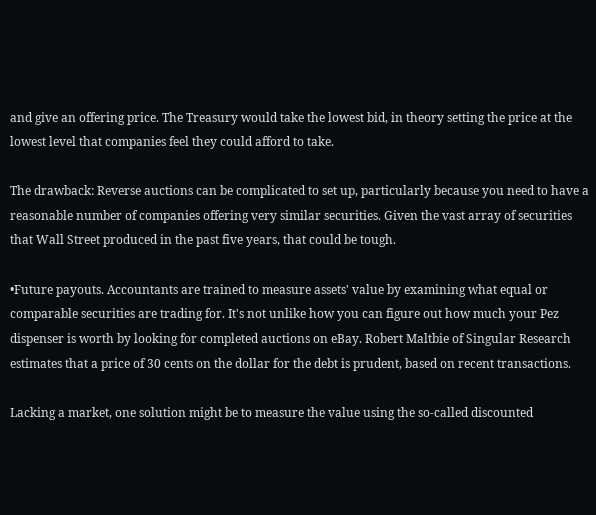and give an offering price. The Treasury would take the lowest bid, in theory setting the price at the lowest level that companies feel they could afford to take.

The drawback: Reverse auctions can be complicated to set up, particularly because you need to have a reasonable number of companies offering very similar securities. Given the vast array of securities that Wall Street produced in the past five years, that could be tough.

•Future payouts. Accountants are trained to measure assets' value by examining what equal or comparable securities are trading for. It's not unlike how you can figure out how much your Pez dispenser is worth by looking for completed auctions on eBay. Robert Maltbie of Singular Research estimates that a price of 30 cents on the dollar for the debt is prudent, based on recent transactions.

Lacking a market, one solution might be to measure the value using the so-called discounted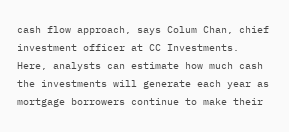cash flow approach, says Colum Chan, chief investment officer at CC Investments. Here, analysts can estimate how much cash the investments will generate each year as mortgage borrowers continue to make their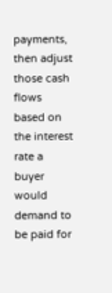payments, then adjust those cash flows based on the interest rate a buyer would demand to be paid for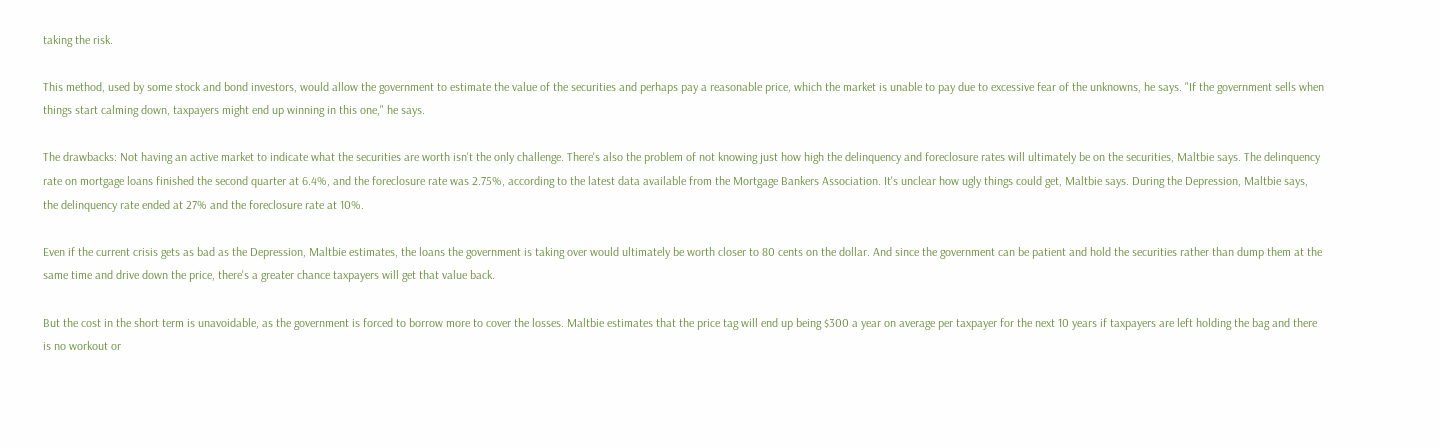taking the risk.

This method, used by some stock and bond investors, would allow the government to estimate the value of the securities and perhaps pay a reasonable price, which the market is unable to pay due to excessive fear of the unknowns, he says. "If the government sells when things start calming down, taxpayers might end up winning in this one," he says.

The drawbacks: Not having an active market to indicate what the securities are worth isn't the only challenge. There's also the problem of not knowing just how high the delinquency and foreclosure rates will ultimately be on the securities, Maltbie says. The delinquency rate on mortgage loans finished the second quarter at 6.4%, and the foreclosure rate was 2.75%, according to the latest data available from the Mortgage Bankers Association. It's unclear how ugly things could get, Maltbie says. During the Depression, Maltbie says, the delinquency rate ended at 27% and the foreclosure rate at 10%.

Even if the current crisis gets as bad as the Depression, Maltbie estimates, the loans the government is taking over would ultimately be worth closer to 80 cents on the dollar. And since the government can be patient and hold the securities rather than dump them at the same time and drive down the price, there's a greater chance taxpayers will get that value back.

But the cost in the short term is unavoidable, as the government is forced to borrow more to cover the losses. Maltbie estimates that the price tag will end up being $300 a year on average per taxpayer for the next 10 years if taxpayers are left holding the bag and there is no workout or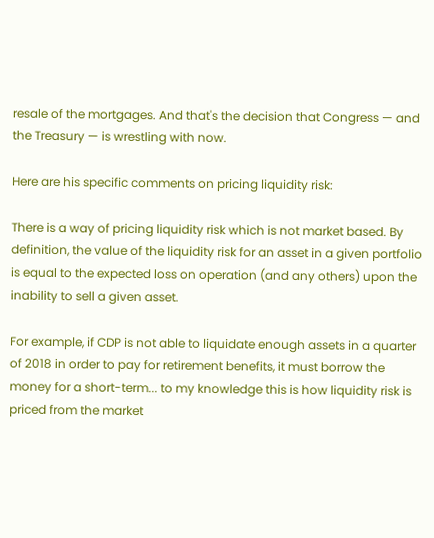resale of the mortgages. And that's the decision that Congress — and the Treasury — is wrestling with now.

Here are his specific comments on pricing liquidity risk:

There is a way of pricing liquidity risk which is not market based. By definition, the value of the liquidity risk for an asset in a given portfolio is equal to the expected loss on operation (and any others) upon the inability to sell a given asset.

For example, if CDP is not able to liquidate enough assets in a quarter of 2018 in order to pay for retirement benefits, it must borrow the money for a short-term... to my knowledge this is how liquidity risk is priced from the market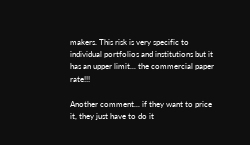makers. This risk is very specific to individual portfolios and institutions but it has an upper limit... the commercial paper rate!!!

Another comment... if they want to price it, they just have to do it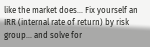like the market does... Fix yourself an IRR (internal rate of return) by risk group... and solve for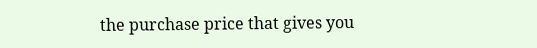the purchase price that gives you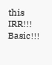this IRR!!! Basic!!!